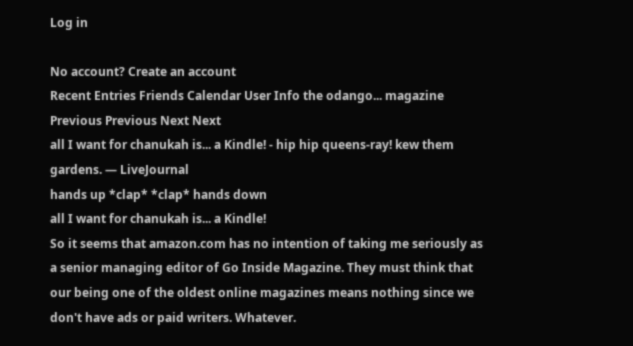Log in

No account? Create an account
Recent Entries Friends Calendar User Info the odango... magazine Previous Previous Next Next
all I want for chanukah is... a Kindle! - hip hip queens-ray! kew them gardens. — LiveJournal
hands up *clap* *clap* hands down
all I want for chanukah is... a Kindle!
So it seems that amazon.com has no intention of taking me seriously as a senior managing editor of Go Inside Magazine. They must think that our being one of the oldest online magazines means nothing since we don't have ads or paid writers. Whatever.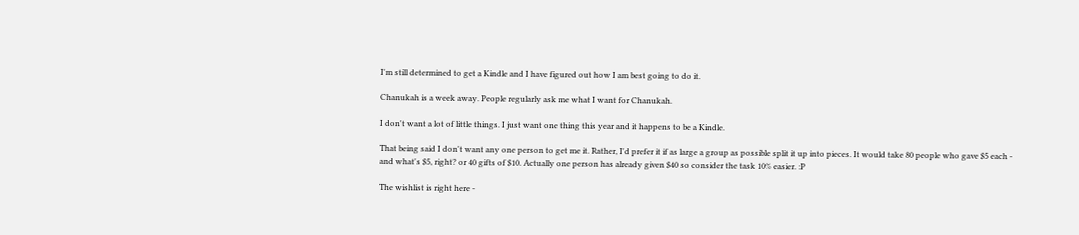I'm still determined to get a Kindle and I have figured out how I am best going to do it.

Chanukah is a week away. People regularly ask me what I want for Chanukah.

I don't want a lot of little things. I just want one thing this year and it happens to be a Kindle.

That being said I don't want any one person to get me it. Rather, I'd prefer it if as large a group as possible split it up into pieces. It would take 80 people who gave $5 each - and what's $5, right? or 40 gifts of $10. Actually one person has already given $40 so consider the task 10% easier. :P

The wishlist is right here -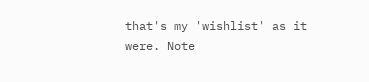that's my 'wishlist' as it were. Note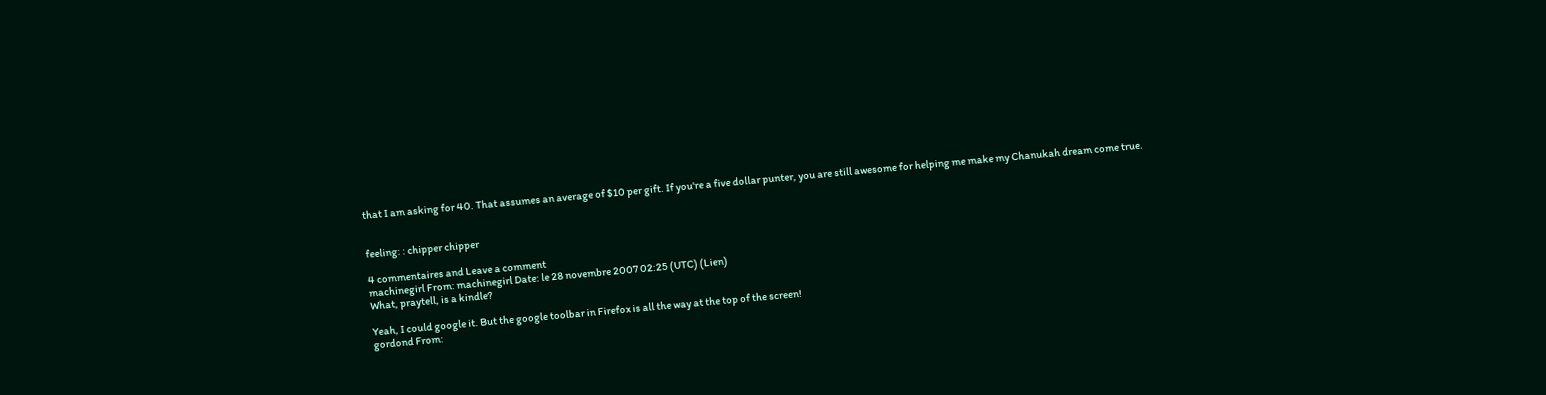that I am asking for 40. That assumes an average of $10 per gift. If you're a five dollar punter, you are still awesome for helping me make my Chanukah dream come true.


feeling: : chipper chipper

4 commentaires and Leave a comment
machinegirl From: machinegirl Date: le 28 novembre 2007 02:25 (UTC) (Lien)
What, praytell, is a kindle?

Yeah, I could google it. But the google toolbar in Firefox is all the way at the top of the screen!
gordond From: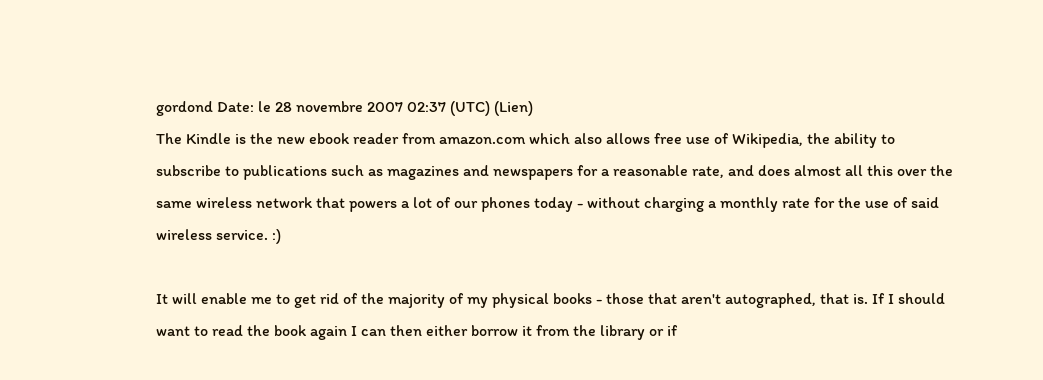gordond Date: le 28 novembre 2007 02:37 (UTC) (Lien)
The Kindle is the new ebook reader from amazon.com which also allows free use of Wikipedia, the ability to subscribe to publications such as magazines and newspapers for a reasonable rate, and does almost all this over the same wireless network that powers a lot of our phones today - without charging a monthly rate for the use of said wireless service. :)

It will enable me to get rid of the majority of my physical books - those that aren't autographed, that is. If I should want to read the book again I can then either borrow it from the library or if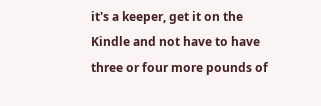it's a keeper, get it on the Kindle and not have to have three or four more pounds of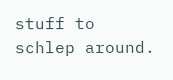stuff to schlep around.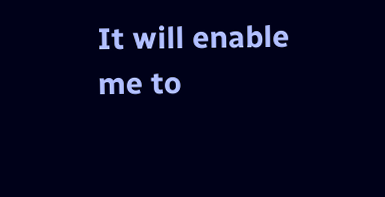It will enable me to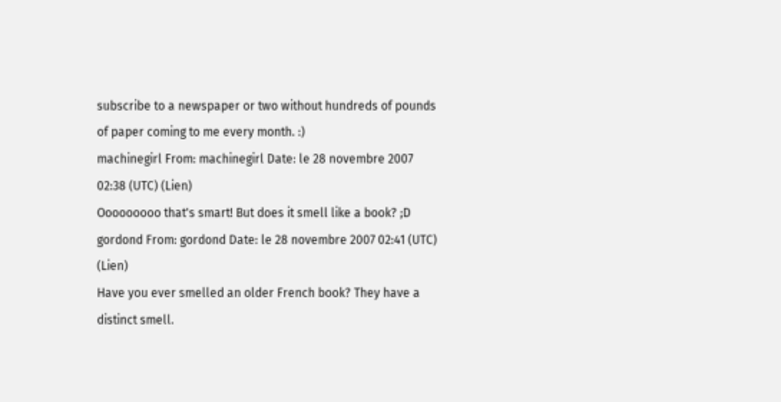subscribe to a newspaper or two without hundreds of pounds of paper coming to me every month. :)
machinegirl From: machinegirl Date: le 28 novembre 2007 02:38 (UTC) (Lien)
Ooooooooo that's smart! But does it smell like a book? ;D
gordond From: gordond Date: le 28 novembre 2007 02:41 (UTC) (Lien)
Have you ever smelled an older French book? They have a distinct smell.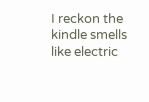I reckon the kindle smells like electric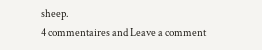sheep.
4 commentaires and Leave a comment